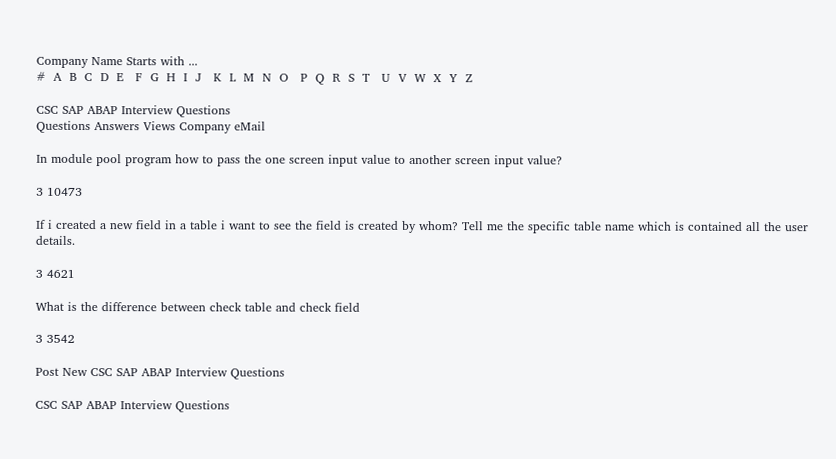Company Name Starts with ...
#  A  B  C  D  E   F  G  H  I  J   K  L  M  N  O   P  Q  R  S  T   U  V  W  X  Y  Z

CSC SAP ABAP Interview Questions
Questions Answers Views Company eMail

In module pool program how to pass the one screen input value to another screen input value?

3 10473

If i created a new field in a table i want to see the field is created by whom? Tell me the specific table name which is contained all the user details.

3 4621

What is the difference between check table and check field

3 3542

Post New CSC SAP ABAP Interview Questions

CSC SAP ABAP Interview Questions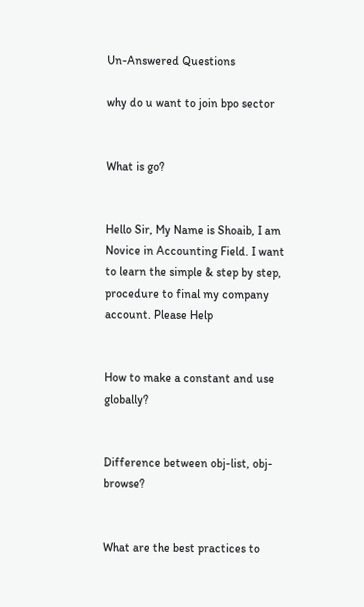Un-Answered Questions

why do u want to join bpo sector


What is go?


Hello Sir, My Name is Shoaib, I am Novice in Accounting Field. I want to learn the simple & step by step, procedure to final my company account. Please Help


How to make a constant and use globally?


Difference between obj-list, obj-browse?


What are the best practices to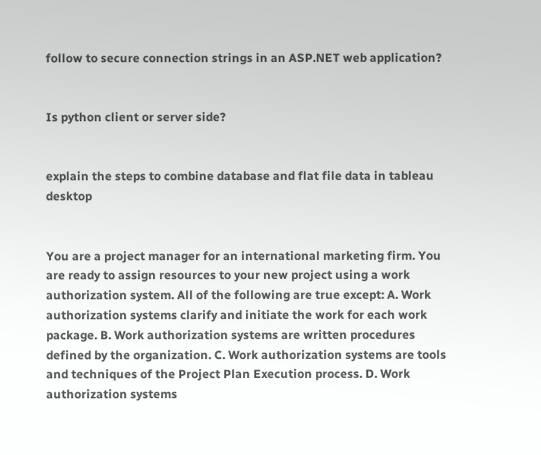follow to secure connection strings in an ASP.NET web application?


Is python client or server side?


explain the steps to combine database and flat file data in tableau desktop


You are a project manager for an international marketing firm. You are ready to assign resources to your new project using a work authorization system. All of the following are true except: A. Work authorization systems clarify and initiate the work for each work package. B. Work authorization systems are written procedures defined by the organization. C. Work authorization systems are tools and techniques of the Project Plan Execution process. D. Work authorization systems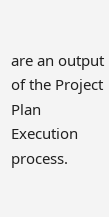are an output of the Project Plan Execution process.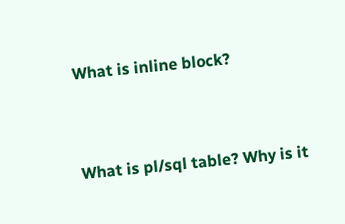What is inline block?


What is pl/sql table? Why is it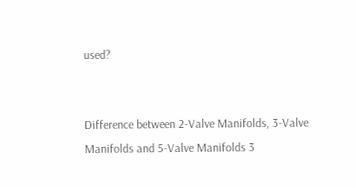used?


Difference between 2-Valve Manifolds, 3-Valve Manifolds and 5-Valve Manifolds 3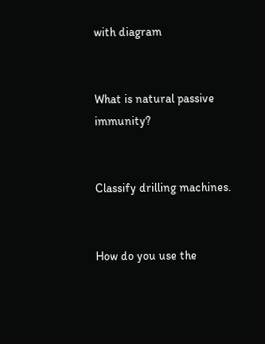with diagram


What is natural passive immunity?


Classify drilling machines.


How do you use the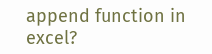append function in excel?